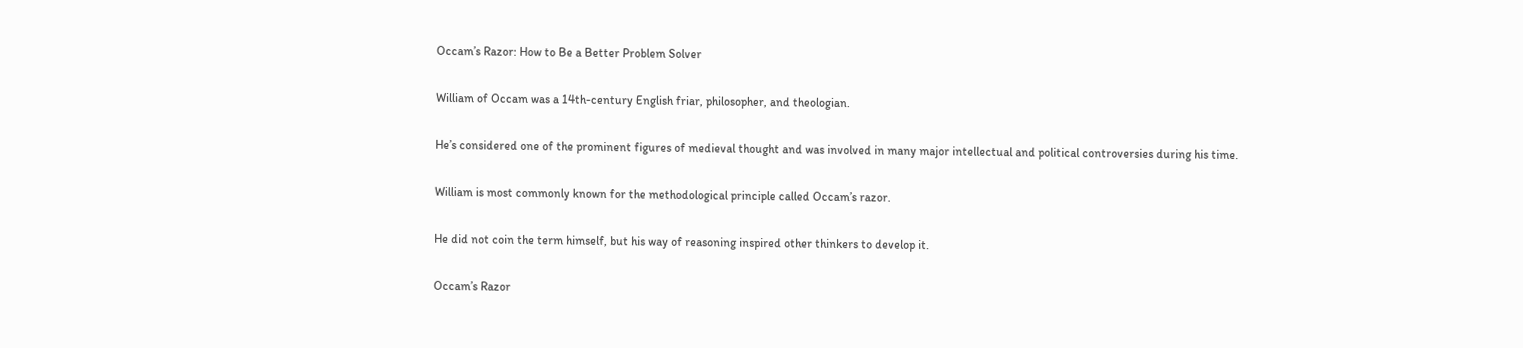Occam’s Razor: How to Be a Better Problem Solver

William of Occam was a 14th-century English friar, philosopher, and theologian.

He’s considered one of the prominent figures of medieval thought and was involved in many major intellectual and political controversies during his time.

William is most commonly known for the methodological principle called Occam’s razor.

He did not coin the term himself, but his way of reasoning inspired other thinkers to develop it.

Occam’s Razor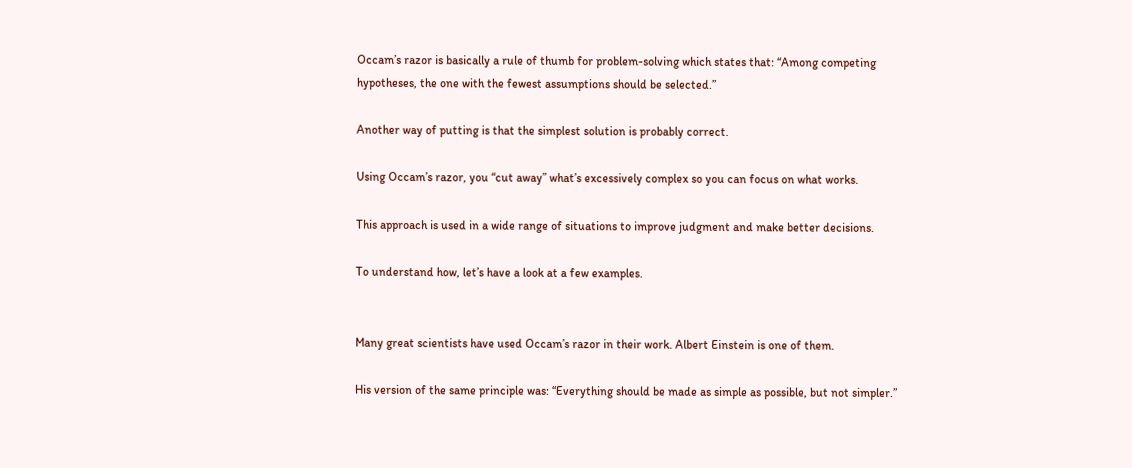Occam’s razor is basically a rule of thumb for problem-solving which states that: “Among competing hypotheses, the one with the fewest assumptions should be selected.”

Another way of putting is that the simplest solution is probably correct.

Using Occam’s razor, you “cut away” what’s excessively complex so you can focus on what works.

This approach is used in a wide range of situations to improve judgment and make better decisions.

To understand how, let’s have a look at a few examples.


Many great scientists have used Occam’s razor in their work. Albert Einstein is one of them.

His version of the same principle was: “Everything should be made as simple as possible, but not simpler.”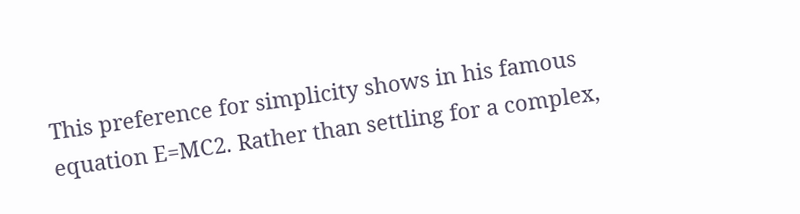This preference for simplicity shows in his famous equation E=MC2. Rather than settling for a complex,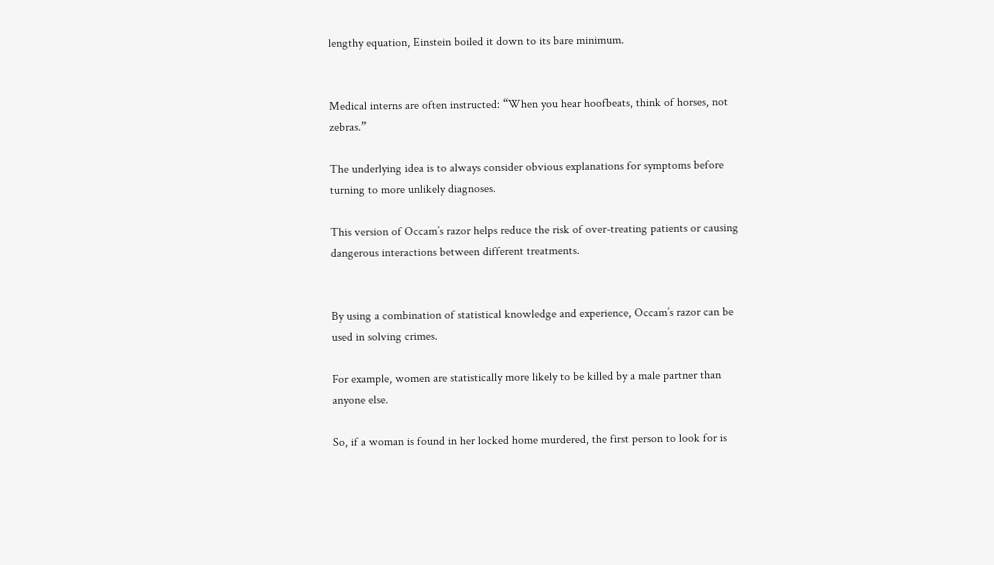lengthy equation, Einstein boiled it down to its bare minimum.


Medical interns are often instructed: “When you hear hoofbeats, think of horses, not zebras.”

The underlying idea is to always consider obvious explanations for symptoms before turning to more unlikely diagnoses.

This version of Occam’s razor helps reduce the risk of over-treating patients or causing dangerous interactions between different treatments.


By using a combination of statistical knowledge and experience, Occam’s razor can be used in solving crimes.

For example, women are statistically more likely to be killed by a male partner than anyone else.

So, if a woman is found in her locked home murdered, the first person to look for is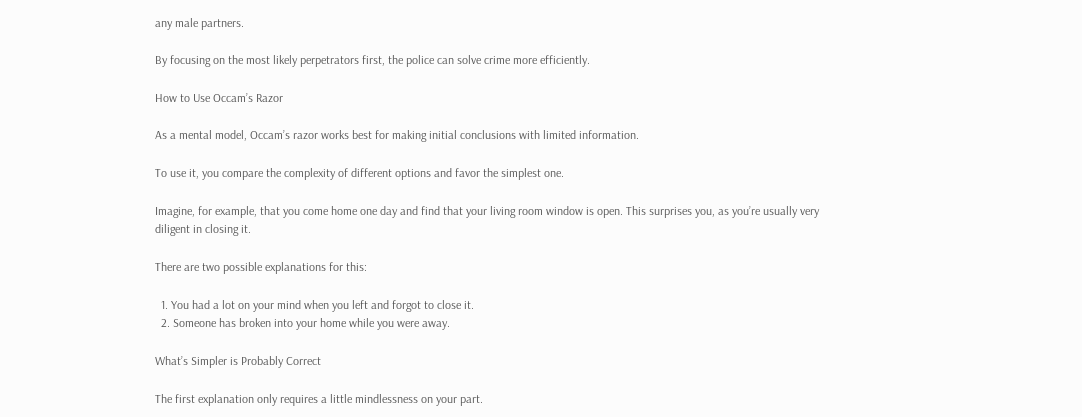any male partners.

By focusing on the most likely perpetrators first, the police can solve crime more efficiently.

How to Use Occam’s Razor

As a mental model, Occam’s razor works best for making initial conclusions with limited information.

To use it, you compare the complexity of different options and favor the simplest one.

Imagine, for example, that you come home one day and find that your living room window is open. This surprises you, as you’re usually very diligent in closing it.

There are two possible explanations for this:

  1. You had a lot on your mind when you left and forgot to close it.
  2. Someone has broken into your home while you were away.

What’s Simpler is Probably Correct

The first explanation only requires a little mindlessness on your part.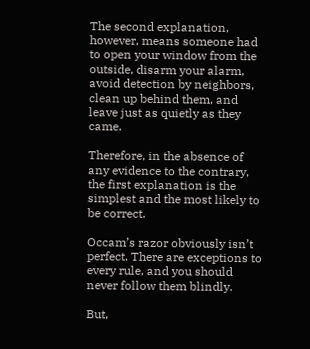The second explanation, however, means someone had to open your window from the outside, disarm your alarm, avoid detection by neighbors, clean up behind them, and leave just as quietly as they came.

Therefore, in the absence of any evidence to the contrary, the first explanation is the simplest and the most likely to be correct.

Occam’s razor obviously isn’t perfect. There are exceptions to every rule, and you should never follow them blindly.

But,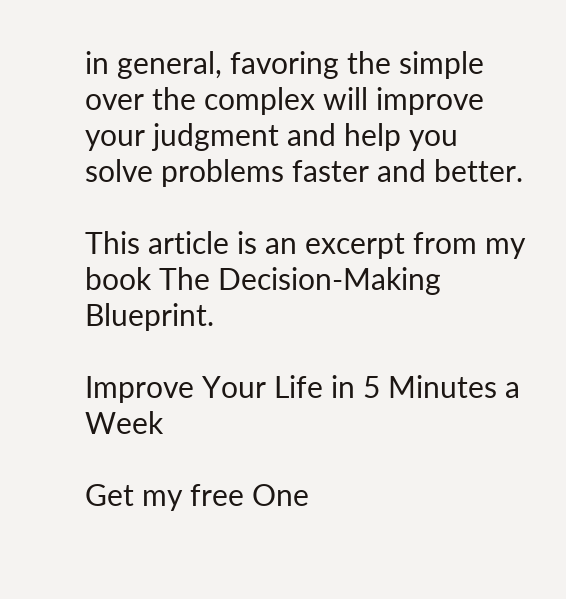in general, favoring the simple over the complex will improve your judgment and help you solve problems faster and better.

This article is an excerpt from my book The Decision-Making Blueprint.

Improve Your Life in 5 Minutes a Week

Get my free One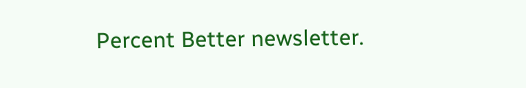Percent Better newsletter.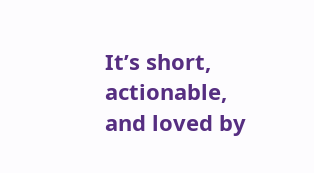It’s short, actionable, and loved by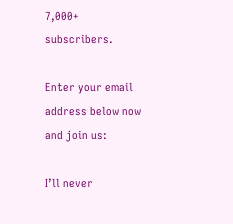7,000+ subscribers.

Enter your email address below now and join us:

I’ll never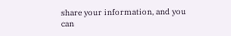share your information, and you can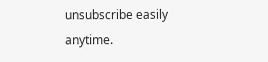unsubscribe easily anytime.